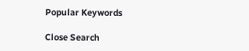Popular Keywords

Close Search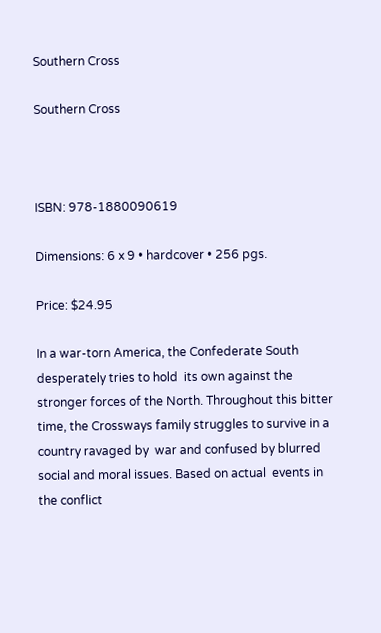Southern Cross

Southern Cross



ISBN: 978-1880090619

Dimensions: 6 x 9 • hardcover • 256 pgs.

Price: $24.95

In a war-torn America, the Confederate South desperately tries to hold  its own against the stronger forces of the North. Throughout this bitter  time, the Crossways family struggles to survive in a country ravaged by  war and confused by blurred social and moral issues. Based on actual  events in the conflict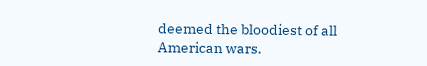deemed the bloodiest of all American wars.